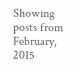Showing posts from February, 2015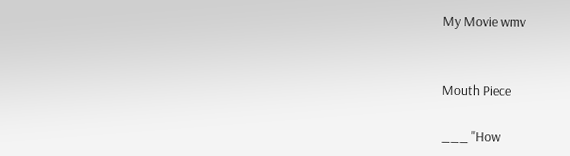My Movie wmv


Mouth Piece

___ "How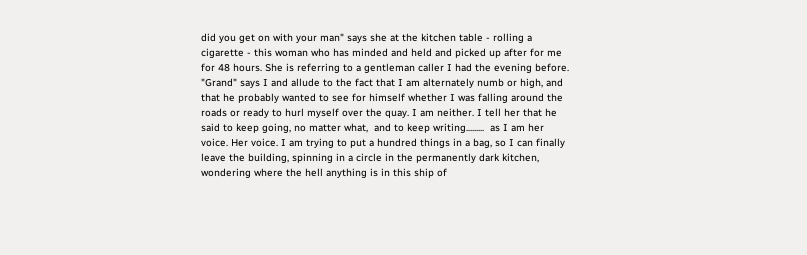did you get on with your man" says she at the kitchen table - rolling a cigarette - this woman who has minded and held and picked up after for me for 48 hours. She is referring to a gentleman caller I had the evening before. "Grand" says I and allude to the fact that I am alternately numb or high, and that he probably wanted to see for himself whether I was falling around the roads or ready to hurl myself over the quay. I am neither. I tell her that he said to keep going, no matter what,  and to keep writing.........  as I am her voice. Her voice. I am trying to put a hundred things in a bag, so I can finally leave the building, spinning in a circle in the permanently dark kitchen, wondering where the hell anything is in this ship of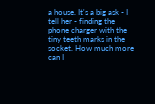a house. It's a big ask - I tell her - finding the phone charger with the tiny teeth marks in the socket. How much more can I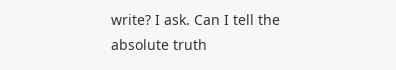write? I ask. Can I tell the absolute truth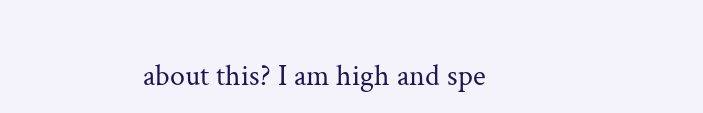about this? I am high and spe